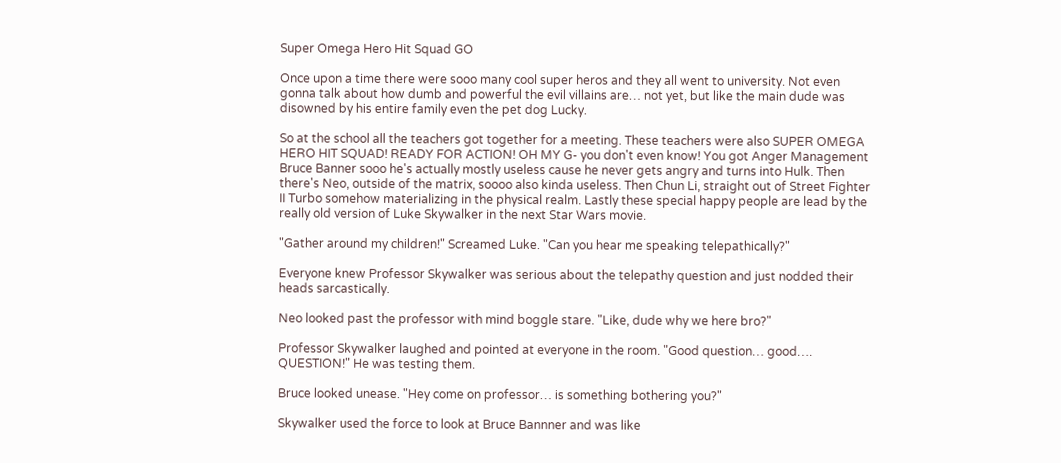Super Omega Hero Hit Squad GO

Once upon a time there were sooo many cool super heros and they all went to university. Not even gonna talk about how dumb and powerful the evil villains are… not yet, but like the main dude was disowned by his entire family even the pet dog Lucky.

So at the school all the teachers got together for a meeting. These teachers were also SUPER OMEGA HERO HIT SQUAD! READY FOR ACTION! OH MY G- you don't even know! You got Anger Management Bruce Banner sooo he's actually mostly useless cause he never gets angry and turns into Hulk. Then there's Neo, outside of the matrix, soooo also kinda useless. Then Chun Li, straight out of Street Fighter II Turbo somehow materializing in the physical realm. Lastly these special happy people are lead by the really old version of Luke Skywalker in the next Star Wars movie.

"Gather around my children!" Screamed Luke. "Can you hear me speaking telepathically?"

Everyone knew Professor Skywalker was serious about the telepathy question and just nodded their heads sarcastically.

Neo looked past the professor with mind boggle stare. "Like, dude why we here bro?"

Professor Skywalker laughed and pointed at everyone in the room. "Good question… good…. QUESTION!" He was testing them.

Bruce looked unease. "Hey come on professor… is something bothering you?"

Skywalker used the force to look at Bruce Bannner and was like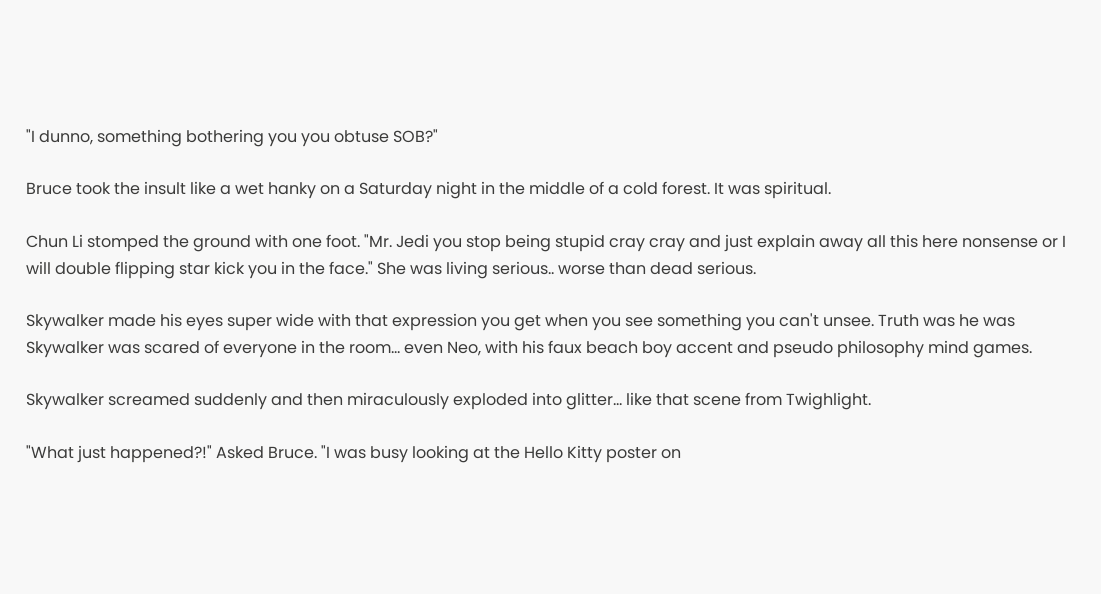"I dunno, something bothering you you obtuse SOB?"

Bruce took the insult like a wet hanky on a Saturday night in the middle of a cold forest. It was spiritual.

Chun Li stomped the ground with one foot. "Mr. Jedi you stop being stupid cray cray and just explain away all this here nonsense or I will double flipping star kick you in the face." She was living serious.. worse than dead serious.

Skywalker made his eyes super wide with that expression you get when you see something you can't unsee. Truth was he was Skywalker was scared of everyone in the room… even Neo, with his faux beach boy accent and pseudo philosophy mind games.

Skywalker screamed suddenly and then miraculously exploded into glitter… like that scene from Twighlight.

"What just happened?!" Asked Bruce. "I was busy looking at the Hello Kitty poster on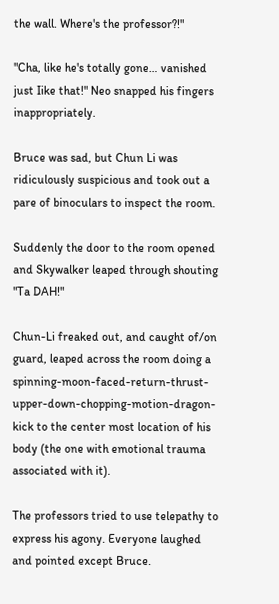the wall. Where's the professor?!"

"Cha, like he's totally gone… vanished just Iike that!" Neo snapped his fingers inappropriately.

Bruce was sad, but Chun Li was ridiculously suspicious and took out a pare of binoculars to inspect the room.

Suddenly the door to the room opened and Skywalker leaped through shouting "Ta DAH!"

Chun-Li freaked out, and caught of/on guard, leaped across the room doing a spinning-moon-faced-return-thrust-upper-down-chopping-motion-dragon-kick to the center most location of his body (the one with emotional trauma associated with it).

The professors tried to use telepathy to express his agony. Everyone laughed and pointed except Bruce.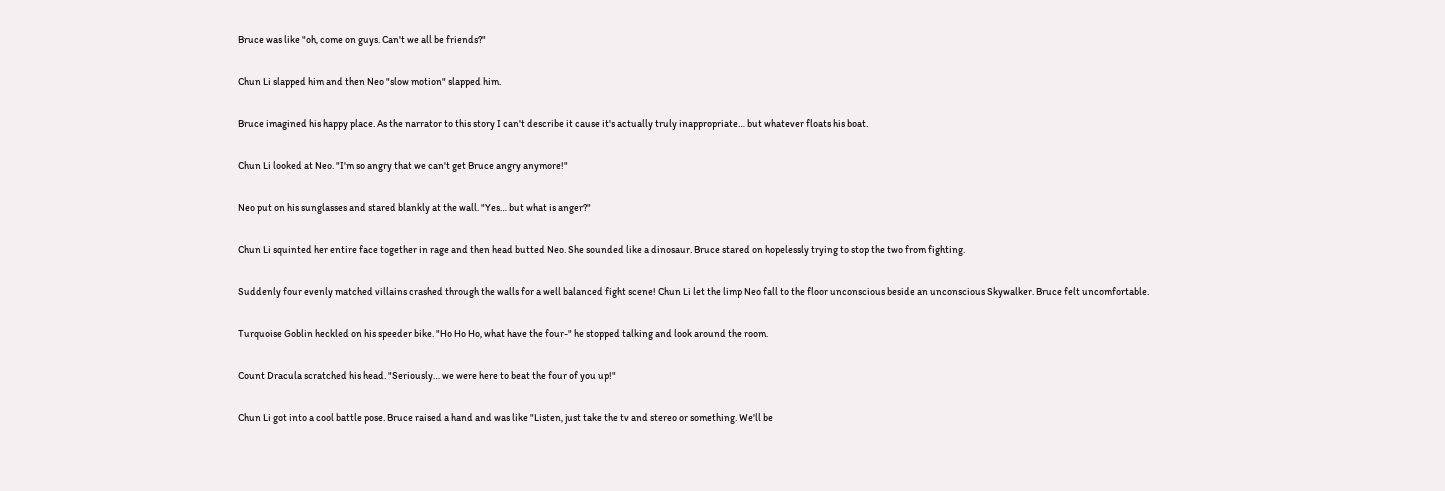Bruce was like "oh, come on guys. Can't we all be friends?"

Chun Li slapped him and then Neo "slow motion" slapped him.

Bruce imagined his happy place. As the narrator to this story I can't describe it cause it's actually truly inappropriate… but whatever floats his boat.

Chun Li looked at Neo. "I'm so angry that we can't get Bruce angry anymore!"

Neo put on his sunglasses and stared blankly at the wall. "Yes… but what is anger?"

Chun Li squinted her entire face together in rage and then head butted Neo. She sounded like a dinosaur. Bruce stared on hopelessly trying to stop the two from fighting.

Suddenly four evenly matched villains crashed through the walls for a well balanced fight scene! Chun Li let the limp Neo fall to the floor unconscious beside an unconscious Skywalker. Bruce felt uncomfortable.

Turquoise Goblin heckled on his speeder bike. "Ho Ho Ho, what have the four-" he stopped talking and look around the room.

Count Dracula scratched his head. "Seriously… we were here to beat the four of you up!"

Chun Li got into a cool battle pose. Bruce raised a hand and was like "Listen, just take the tv and stereo or something. We'll be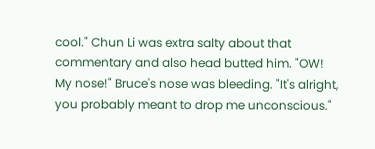cool." Chun Li was extra salty about that commentary and also head butted him. "OW! My nose!" Bruce's nose was bleeding. "It's alright, you probably meant to drop me unconscious."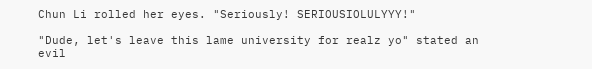Chun Li rolled her eyes. "Seriously! SERIOUSIOLULYYY!"

"Dude, let's leave this lame university for realz yo" stated an evil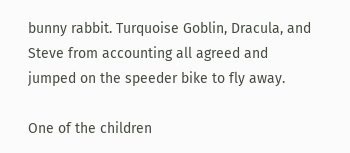bunny rabbit. Turquoise Goblin, Dracula, and Steve from accounting all agreed and jumped on the speeder bike to fly away.

One of the children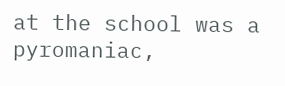at the school was a pyromaniac,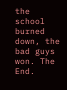the school burned down, the bad guys won. The End.